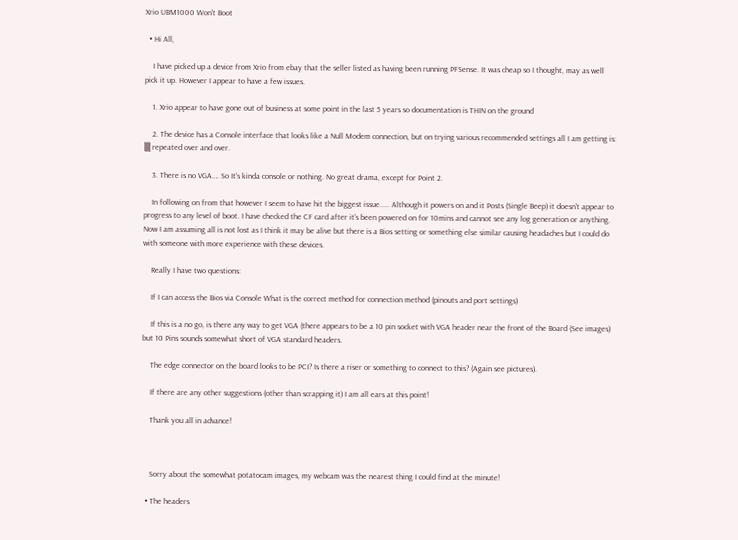Xrio UBM1000 Won't Boot

  • Hi All,

    I have picked up a device from Xrio from ebay that the seller listed as having been running PFSense. It was cheap so I thought, may as well pick it up. However I appear to have a few issues.

    1. Xrio appear to have gone out of business at some point in the last 5 years so documentation is THIN on the ground

    2. The device has a Console interface that looks like a Null Modem connection, but on trying various recommended settings all I am getting is: ▒ repeated over and over.

    3. There is no VGA…. So It's kinda console or nothing. No great drama, except for Point 2.

    In following on from that however I seem to have hit the biggest issue..... Although it powers on and it Posts (Single Beep) it doesn't appear to progress to any level of boot. I have checked the CF card after it's been powered on for 10mins and cannot see any log generation or anything. Now I am assuming all is not lost as I think it may be alive but there is a Bios setting or something else similar causing headaches but I could do with someone with more experience with these devices.

    Really I have two questions:

    If I can access the Bios via Console What is the correct method for connection method (pinouts and port settings)

    If this is a no go, is there any way to get VGA (there appears to be a 10 pin socket with VGA header near the front of the Board (See images) but 10 Pins sounds somewhat short of VGA standard headers.

    The edge connector on the board looks to be PCI? Is there a riser or something to connect to this? (Again see pictures).

    If there are any other suggestions (other than scrapping it) I am all ears at this point!

    Thank you all in advance!



    Sorry about the somewhat potatocam images, my webcam was the nearest thing I could find at the minute!

  • The headers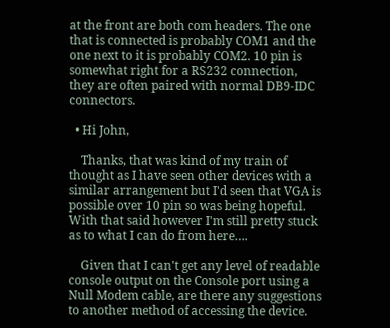at the front are both com headers. The one that is connected is probably COM1 and the one next to it is probably COM2. 10 pin is somewhat right for a RS232 connection, they are often paired with normal DB9-IDC connectors.

  • Hi John,

    Thanks, that was kind of my train of thought as I have seen other devices with a similar arrangement but I'd seen that VGA is possible over 10 pin so was being hopeful. With that said however I'm still pretty stuck as to what I can do from here….

    Given that I can't get any level of readable console output on the Console port using a Null Modem cable, are there any suggestions to another method of accessing the device.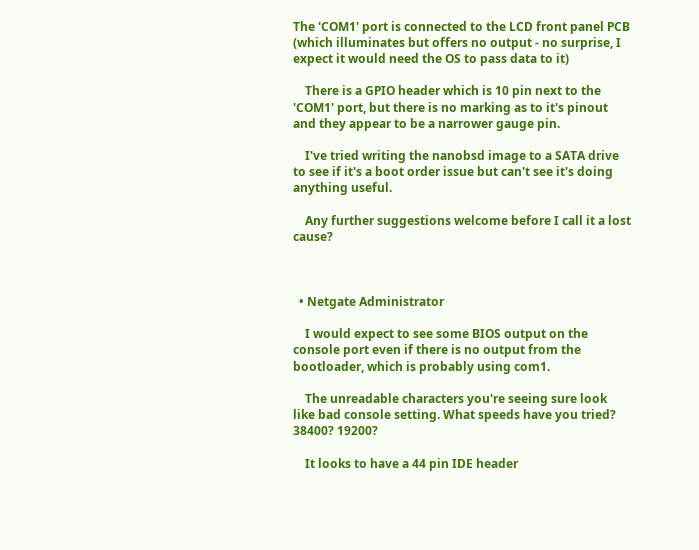The 'COM1' port is connected to the LCD front panel PCB (which illuminates but offers no output - no surprise, I expect it would need the OS to pass data to it)

    There is a GPIO header which is 10 pin next to the 'COM1' port, but there is no marking as to it's pinout and they appear to be a narrower gauge pin.

    I've tried writing the nanobsd image to a SATA drive to see if it's a boot order issue but can't see it's doing anything useful.

    Any further suggestions welcome before I call it a lost cause?



  • Netgate Administrator

    I would expect to see some BIOS output on the console port even if there is no output from the bootloader, which is probably using com1.

    The unreadable characters you're seeing sure look like bad console setting. What speeds have you tried? 38400? 19200?

    It looks to have a 44 pin IDE header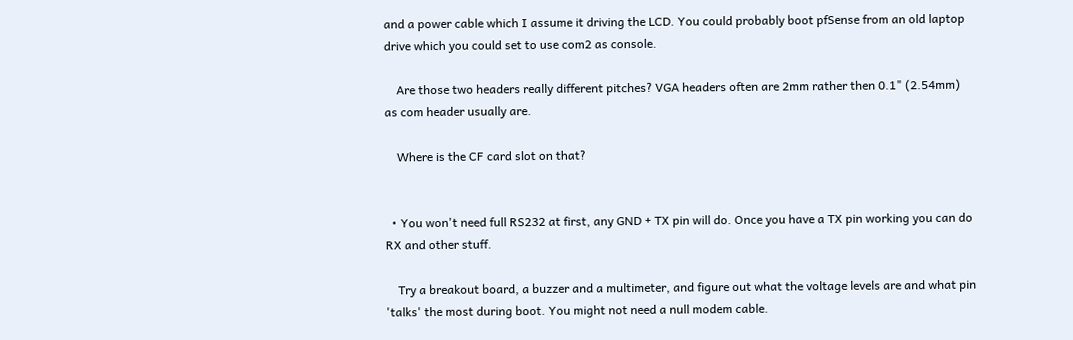and a power cable which I assume it driving the LCD. You could probably boot pfSense from an old laptop drive which you could set to use com2 as console.

    Are those two headers really different pitches? VGA headers often are 2mm rather then 0.1" (2.54mm) as com header usually are.

    Where is the CF card slot on that?


  • You won't need full RS232 at first, any GND + TX pin will do. Once you have a TX pin working you can do RX and other stuff.

    Try a breakout board, a buzzer and a multimeter, and figure out what the voltage levels are and what pin 'talks' the most during boot. You might not need a null modem cable.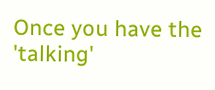Once you have the 'talking'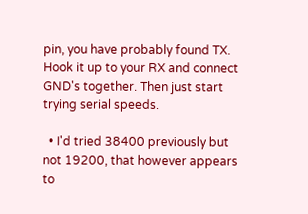pin, you have probably found TX. Hook it up to your RX and connect GND's together. Then just start trying serial speeds.

  • I'd tried 38400 previously but not 19200, that however appears to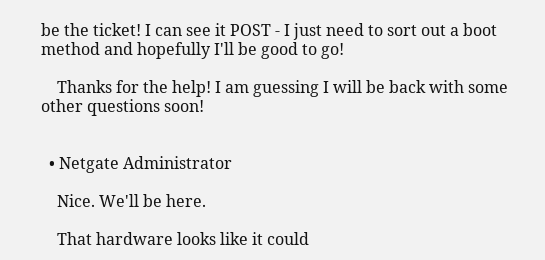be the ticket! I can see it POST - I just need to sort out a boot method and hopefully I'll be good to go!

    Thanks for the help! I am guessing I will be back with some other questions soon!


  • Netgate Administrator

    Nice. We'll be here.

    That hardware looks like it could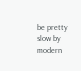be pretty slow by modern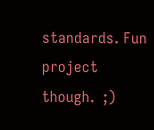standards. Fun project though.  ;)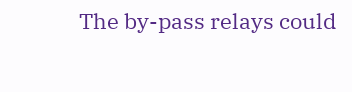The by-pass relays could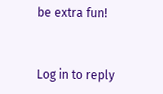be extra fun!


Log in to reply